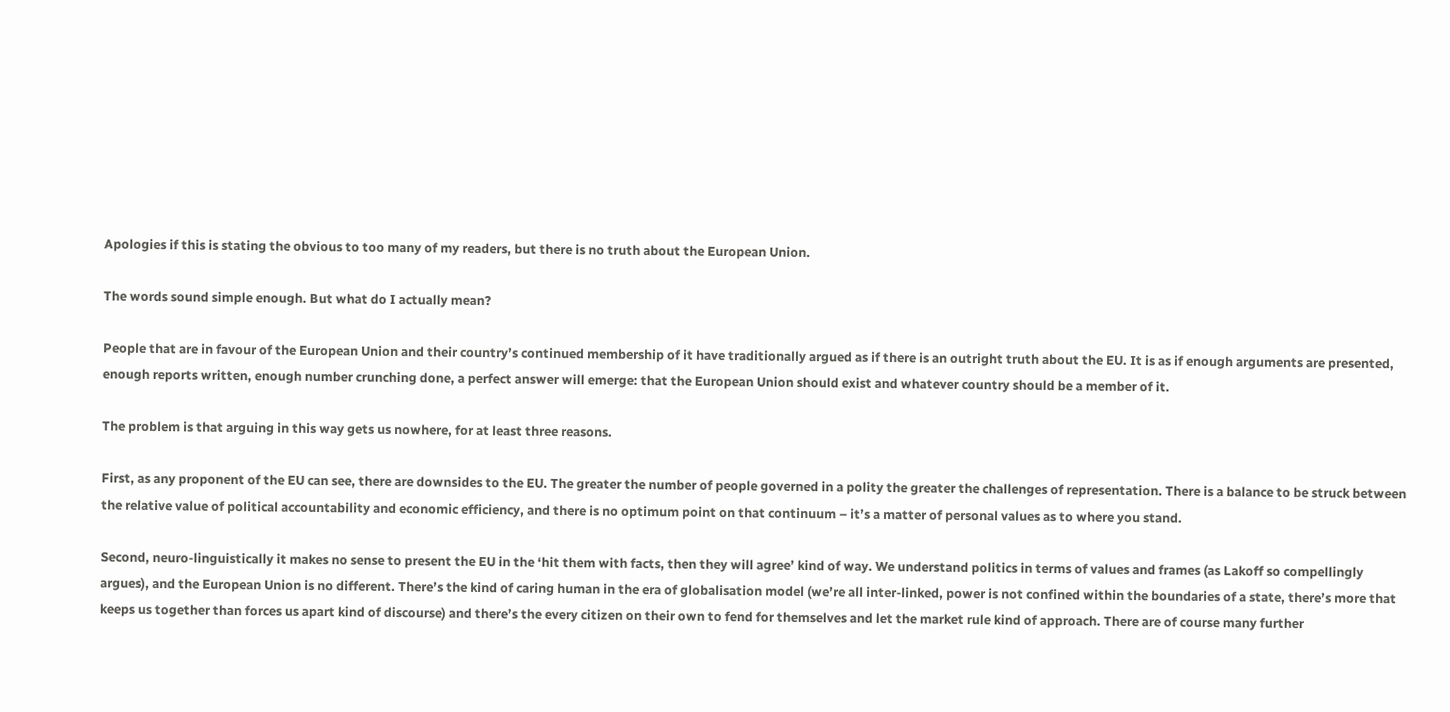Apologies if this is stating the obvious to too many of my readers, but there is no truth about the European Union.

The words sound simple enough. But what do I actually mean?

People that are in favour of the European Union and their country’s continued membership of it have traditionally argued as if there is an outright truth about the EU. It is as if enough arguments are presented, enough reports written, enough number crunching done, a perfect answer will emerge: that the European Union should exist and whatever country should be a member of it.

The problem is that arguing in this way gets us nowhere, for at least three reasons.

First, as any proponent of the EU can see, there are downsides to the EU. The greater the number of people governed in a polity the greater the challenges of representation. There is a balance to be struck between the relative value of political accountability and economic efficiency, and there is no optimum point on that continuum – it’s a matter of personal values as to where you stand.

Second, neuro-linguistically it makes no sense to present the EU in the ‘hit them with facts, then they will agree’ kind of way. We understand politics in terms of values and frames (as Lakoff so compellingly argues), and the European Union is no different. There’s the kind of caring human in the era of globalisation model (we’re all inter-linked, power is not confined within the boundaries of a state, there’s more that keeps us together than forces us apart kind of discourse) and there’s the every citizen on their own to fend for themselves and let the market rule kind of approach. There are of course many further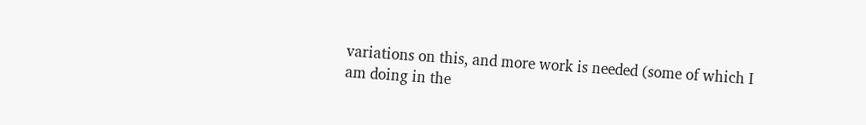variations on this, and more work is needed (some of which I am doing in the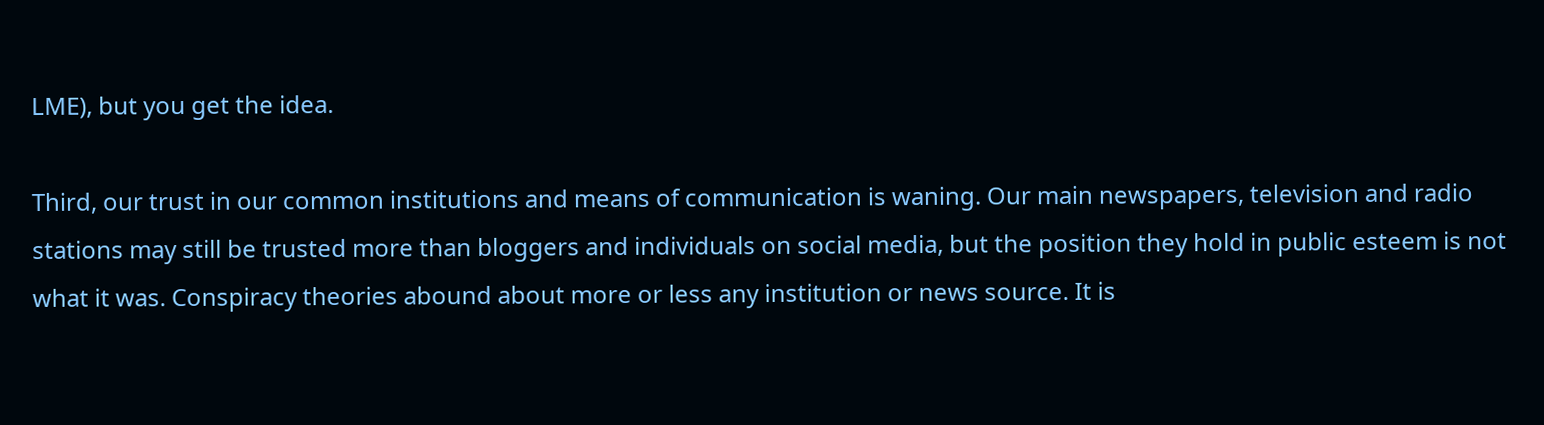LME), but you get the idea.

Third, our trust in our common institutions and means of communication is waning. Our main newspapers, television and radio stations may still be trusted more than bloggers and individuals on social media, but the position they hold in public esteem is not what it was. Conspiracy theories abound about more or less any institution or news source. It is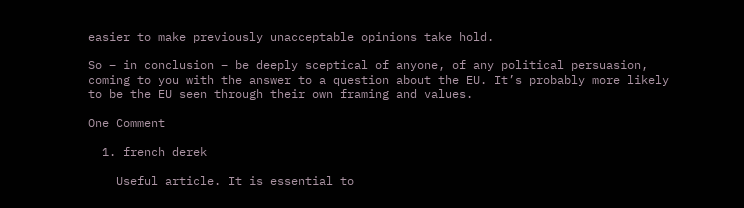easier to make previously unacceptable opinions take hold.

So – in conclusion – be deeply sceptical of anyone, of any political persuasion, coming to you with the answer to a question about the EU. It’s probably more likely to be the EU seen through their own framing and values.

One Comment

  1. french derek

    Useful article. It is essential to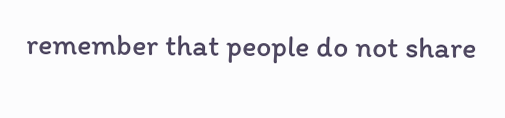remember that people do not share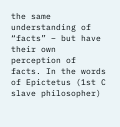the same understanding of “facts” – but have their own perception of facts. In the words of Epictetus (1st C slave philosopher)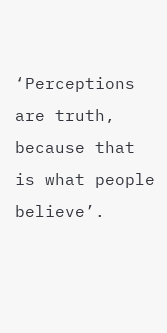‘Perceptions are truth, because that is what people believe’.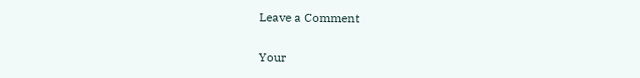Leave a Comment

Your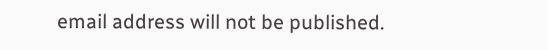email address will not be published.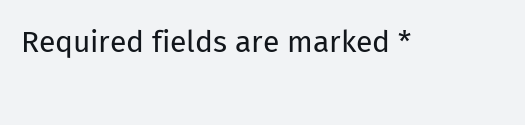Required fields are marked *